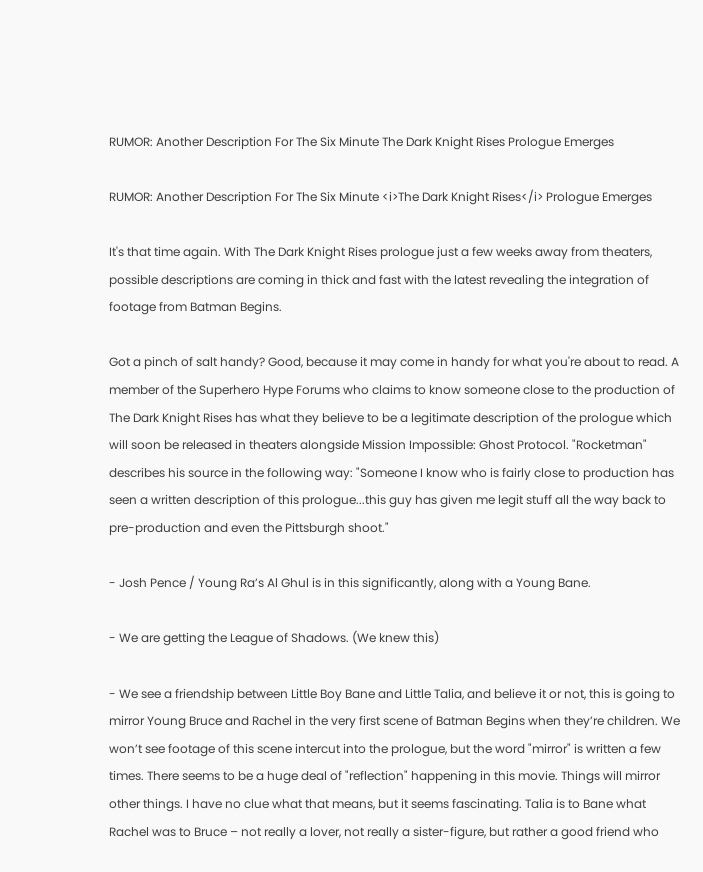RUMOR: Another Description For The Six Minute The Dark Knight Rises Prologue Emerges

RUMOR: Another Description For The Six Minute <i>The Dark Knight Rises</i> Prologue Emerges

It's that time again. With The Dark Knight Rises prologue just a few weeks away from theaters, possible descriptions are coming in thick and fast with the latest revealing the integration of footage from Batman Begins.

Got a pinch of salt handy? Good, because it may come in handy for what you're about to read. A member of the Superhero Hype Forums who claims to know someone close to the production of The Dark Knight Rises has what they believe to be a legitimate description of the prologue which will soon be released in theaters alongside Mission Impossible: Ghost Protocol. "Rocketman" describes his source in the following way: "Someone I know who is fairly close to production has seen a written description of this prologue...this guy has given me legit stuff all the way back to pre-production and even the Pittsburgh shoot."

- Josh Pence / Young Ra’s Al Ghul is in this significantly, along with a Young Bane.

- We are getting the League of Shadows. (We knew this)

- We see a friendship between Little Boy Bane and Little Talia, and believe it or not, this is going to mirror Young Bruce and Rachel in the very first scene of Batman Begins when they’re children. We won’t see footage of this scene intercut into the prologue, but the word "mirror" is written a few times. There seems to be a huge deal of "reflection" happening in this movie. Things will mirror other things. I have no clue what that means, but it seems fascinating. Talia is to Bane what Rachel was to Bruce – not really a lover, not really a sister-figure, but rather a good friend who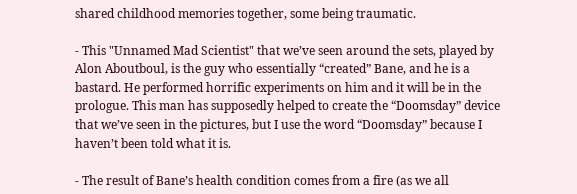shared childhood memories together, some being traumatic.

- This "Unnamed Mad Scientist" that we’ve seen around the sets, played by Alon Aboutboul, is the guy who essentially “created” Bane, and he is a bastard. He performed horrific experiments on him and it will be in the prologue. This man has supposedly helped to create the “Doomsday” device that we’ve seen in the pictures, but I use the word “Doomsday” because I haven’t been told what it is.

- The result of Bane’s health condition comes from a fire (as we all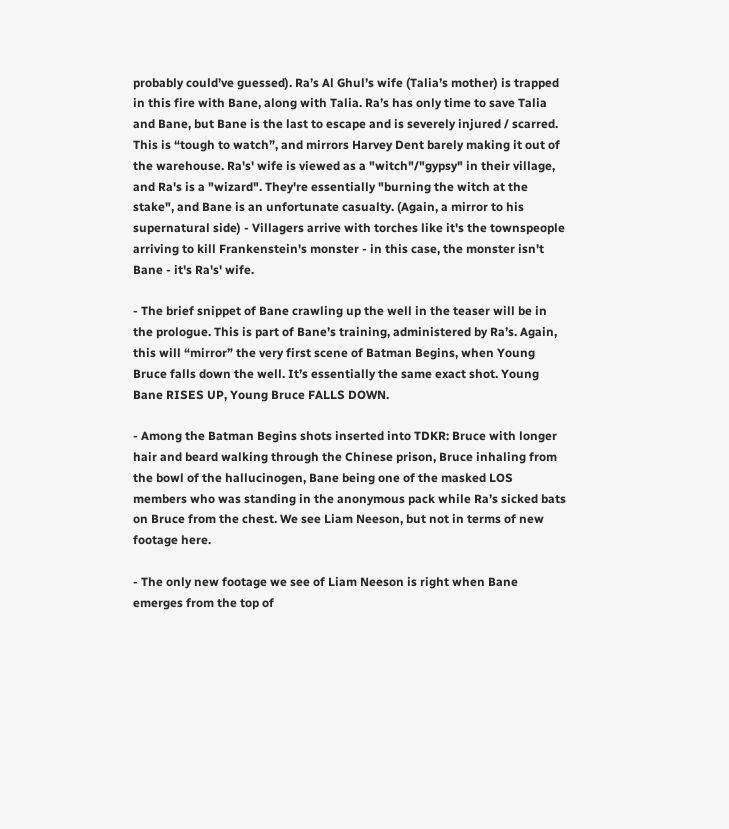probably could’ve guessed). Ra’s Al Ghul’s wife (Talia’s mother) is trapped in this fire with Bane, along with Talia. Ra’s has only time to save Talia and Bane, but Bane is the last to escape and is severely injured / scarred. This is “tough to watch”, and mirrors Harvey Dent barely making it out of the warehouse. Ra's' wife is viewed as a "witch"/"gypsy" in their village, and Ra's is a "wizard". They're essentially "burning the witch at the stake", and Bane is an unfortunate casualty. (Again, a mirror to his supernatural side) - Villagers arrive with torches like it's the townspeople arriving to kill Frankenstein's monster - in this case, the monster isn't Bane - it's Ra's' wife.

- The brief snippet of Bane crawling up the well in the teaser will be in the prologue. This is part of Bane’s training, administered by Ra’s. Again, this will “mirror” the very first scene of Batman Begins, when Young Bruce falls down the well. It’s essentially the same exact shot. Young Bane RISES UP, Young Bruce FALLS DOWN.

- Among the Batman Begins shots inserted into TDKR: Bruce with longer hair and beard walking through the Chinese prison, Bruce inhaling from the bowl of the hallucinogen, Bane being one of the masked LOS members who was standing in the anonymous pack while Ra’s sicked bats on Bruce from the chest. We see Liam Neeson, but not in terms of new footage here.

- The only new footage we see of Liam Neeson is right when Bane emerges from the top of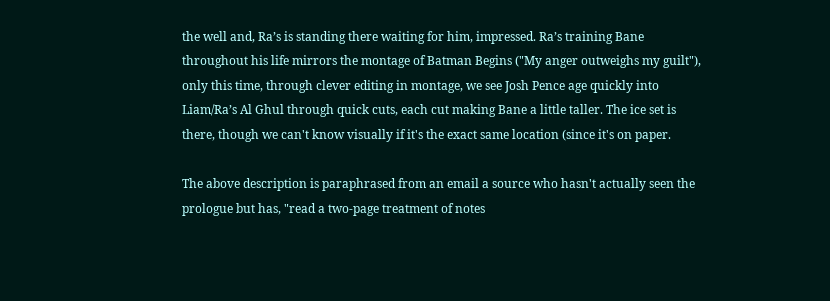the well and, Ra’s is standing there waiting for him, impressed. Ra’s training Bane throughout his life mirrors the montage of Batman Begins ("My anger outweighs my guilt"), only this time, through clever editing in montage, we see Josh Pence age quickly into Liam/Ra’s Al Ghul through quick cuts, each cut making Bane a little taller. The ice set is there, though we can't know visually if it's the exact same location (since it's on paper.

The above description is paraphrased from an email a source who hasn't actually seen the prologue but has, "read a two-page treatment of notes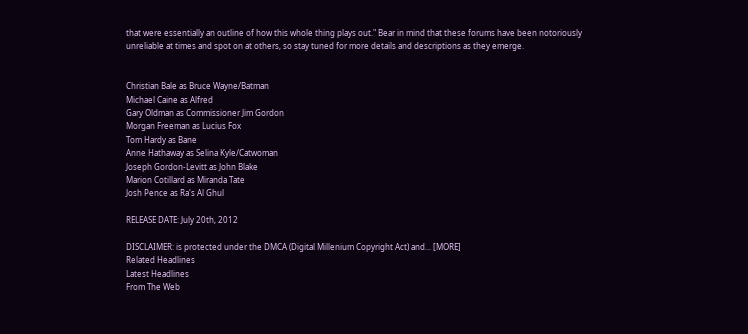that were essentially an outline of how this whole thing plays out." Bear in mind that these forums have been notoriously unreliable at times and spot on at others, so stay tuned for more details and descriptions as they emerge.


Christian Bale as Bruce Wayne/Batman
Michael Caine as Alfred
Gary Oldman as Commissioner Jim Gordon
Morgan Freeman as Lucius Fox
Tom Hardy as Bane
Anne Hathaway as Selina Kyle/Catwoman
Joseph Gordon-Levitt as John Blake
Marion Cotillard as Miranda Tate
Josh Pence as Ra's Al Ghul

RELEASE DATE: July 20th, 2012

DISCLAIMER: is protected under the DMCA (Digital Millenium Copyright Act) and... [MORE]
Related Headlines
Latest Headlines
From The Web